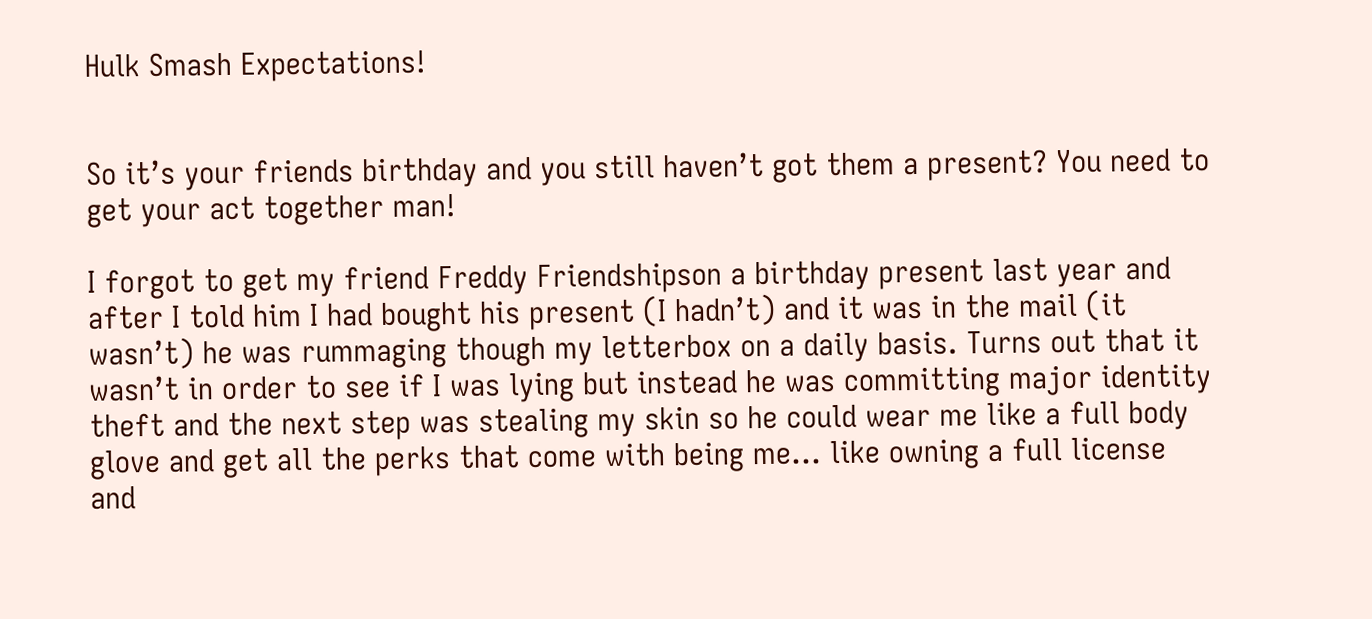Hulk Smash Expectations!


So it’s your friends birthday and you still haven’t got them a present? You need to get your act together man!

I forgot to get my friend Freddy Friendshipson a birthday present last year and after I told him I had bought his present (I hadn’t) and it was in the mail (it wasn’t) he was rummaging though my letterbox on a daily basis. Turns out that it wasn’t in order to see if I was lying but instead he was committing major identity theft and the next step was stealing my skin so he could wear me like a full body glove and get all the perks that come with being me… like owning a full license and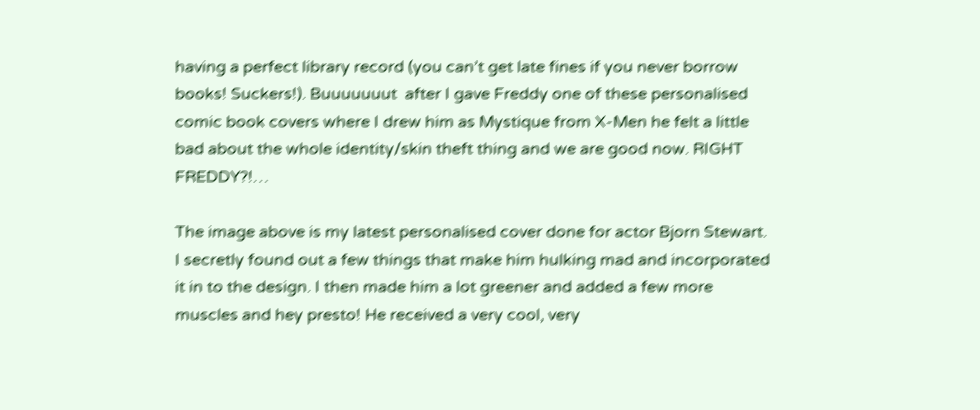having a perfect library record (you can’t get late fines if you never borrow books! Suckers!). Buuuuuuut  after I gave Freddy one of these personalised comic book covers where I drew him as Mystique from X-Men he felt a little bad about the whole identity/skin theft thing and we are good now. RIGHT FREDDY?!…

The image above is my latest personalised cover done for actor Bjorn Stewart. I secretly found out a few things that make him hulking mad and incorporated it in to the design. I then made him a lot greener and added a few more muscles and hey presto! He received a very cool, very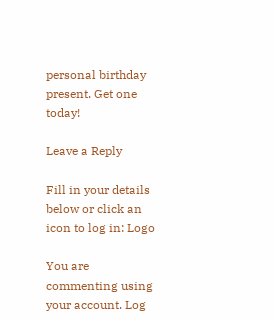personal birthday present. Get one today!

Leave a Reply

Fill in your details below or click an icon to log in: Logo

You are commenting using your account. Log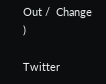Out /  Change )

Twitter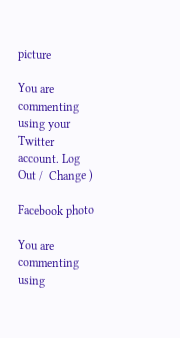picture

You are commenting using your Twitter account. Log Out /  Change )

Facebook photo

You are commenting using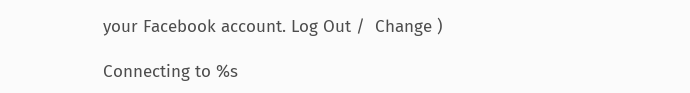your Facebook account. Log Out /  Change )

Connecting to %s